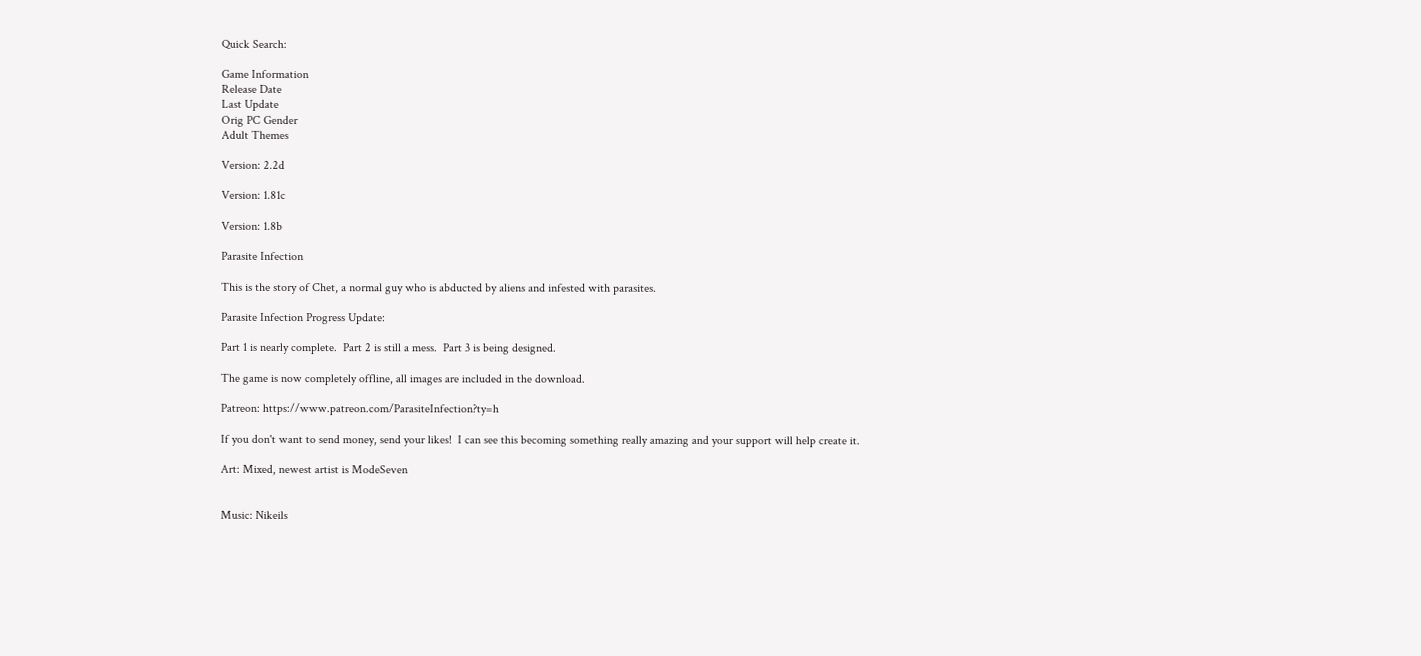Quick Search:

Game Information
Release Date
Last Update
Orig PC Gender
Adult Themes

Version: 2.2d

Version: 1.81c

Version: 1.8b

Parasite Infection

This is the story of Chet, a normal guy who is abducted by aliens and infested with parasites.

Parasite Infection Progress Update:

Part 1 is nearly complete.  Part 2 is still a mess.  Part 3 is being designed.

The game is now completely offline, all images are included in the download.

Patreon: https://www.patreon.com/ParasiteInfection?ty=h

If you don't want to send money, send your likes!  I can see this becoming something really amazing and your support will help create it.

Art: Mixed, newest artist is ModeSeven


Music: Nikeils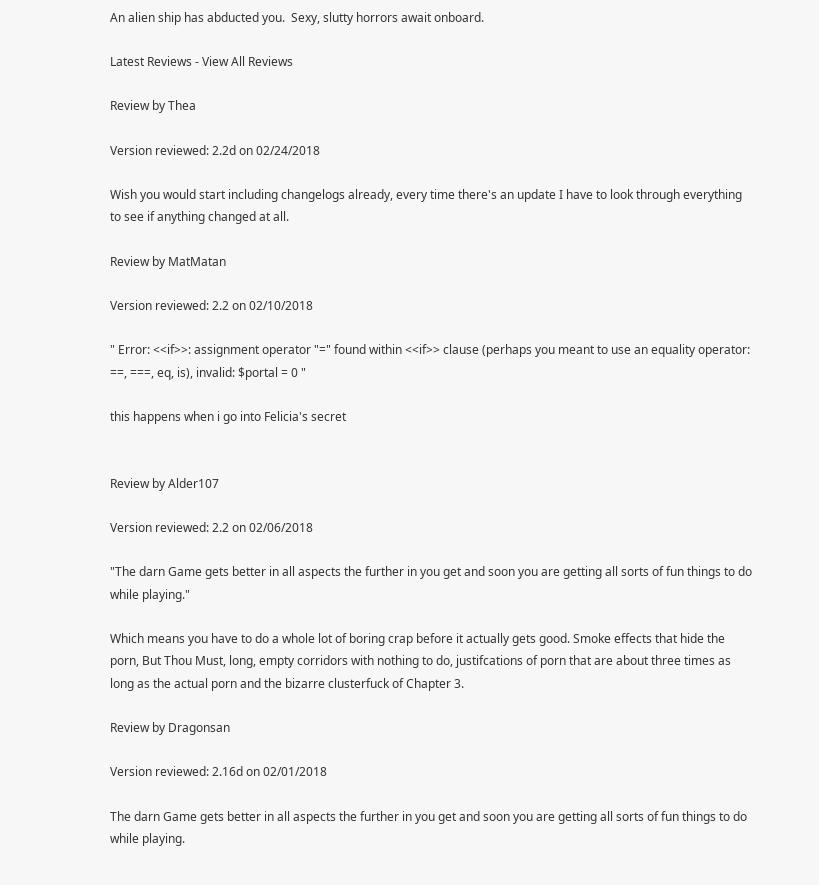An alien ship has abducted you.  Sexy, slutty horrors await onboard.

Latest Reviews - View All Reviews

Review by Thea

Version reviewed: 2.2d on 02/24/2018

Wish you would start including changelogs already, every time there's an update I have to look through everything to see if anything changed at all.

Review by MatMatan

Version reviewed: 2.2 on 02/10/2018

" Error: <<if>>: assignment operator "=" found within <<if>> clause (perhaps you meant to use an equality operator: ==, ===, eq, is), invalid: $portal = 0 "

this happens when i go into Felicia's secret


Review by Alder107

Version reviewed: 2.2 on 02/06/2018

"The darn Game gets better in all aspects the further in you get and soon you are getting all sorts of fun things to do while playing."

Which means you have to do a whole lot of boring crap before it actually gets good. Smoke effects that hide the porn, But Thou Must, long, empty corridors with nothing to do, justifcations of porn that are about three times as long as the actual porn and the bizarre clusterfuck of Chapter 3.

Review by Dragonsan

Version reviewed: 2.16d on 02/01/2018

The darn Game gets better in all aspects the further in you get and soon you are getting all sorts of fun things to do while playing.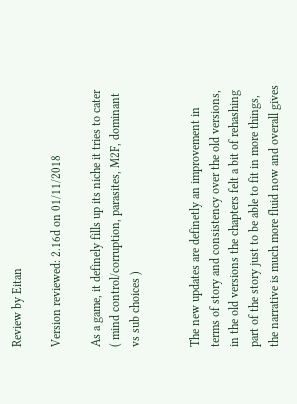Review by Eitan

Version reviewed: 2.16d on 01/11/2018

As a game, it definely fills up its niche it tries to cater ( mind control/corruption, parasites, M2F, dominant vs sub choices )


The new updates are definetly an improvement in terms of story and consistency over the old versions, in the old versions the chapters felt a bit of rehashing part of the story just to be able to fit in more things, the narrative is much more fluid now and overall gives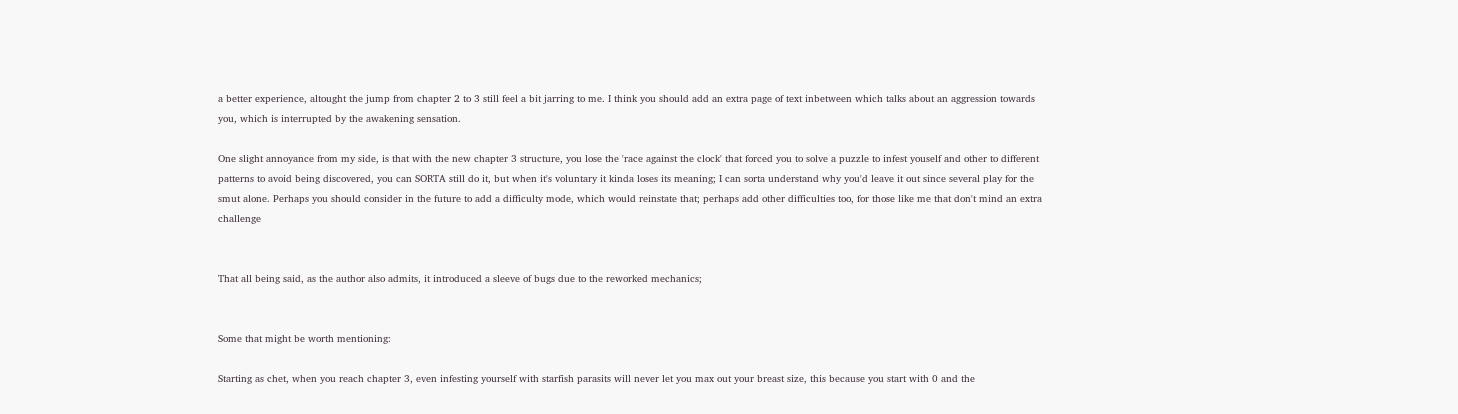a better experience, altought the jump from chapter 2 to 3 still feel a bit jarring to me. I think you should add an extra page of text inbetween which talks about an aggression towards you, which is interrupted by the awakening sensation.

One slight annoyance from my side, is that with the new chapter 3 structure, you lose the 'race against the clock' that forced you to solve a puzzle to infest youself and other to different patterns to avoid being discovered, you can SORTA still do it, but when it's voluntary it kinda loses its meaning; I can sorta understand why you'd leave it out since several play for the smut alone. Perhaps you should consider in the future to add a difficulty mode, which would reinstate that; perhaps add other difficulties too, for those like me that don't mind an extra challenge


That all being said, as the author also admits, it introduced a sleeve of bugs due to the reworked mechanics;


Some that might be worth mentioning:

Starting as chet, when you reach chapter 3, even infesting yourself with starfish parasits will never let you max out your breast size, this because you start with 0 and the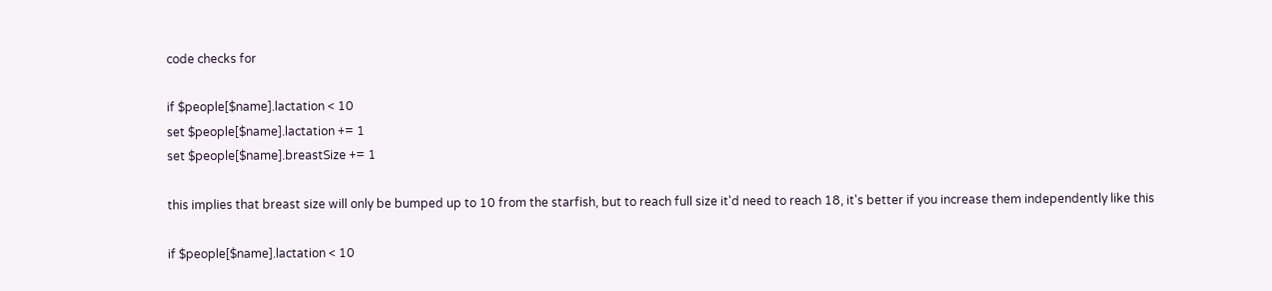code checks for

if $people[$name].lactation < 10
set $people[$name].lactation += 1
set $people[$name].breastSize += 1

this implies that breast size will only be bumped up to 10 from the starfish, but to reach full size it'd need to reach 18, it's better if you increase them independently like this

if $people[$name].lactation < 10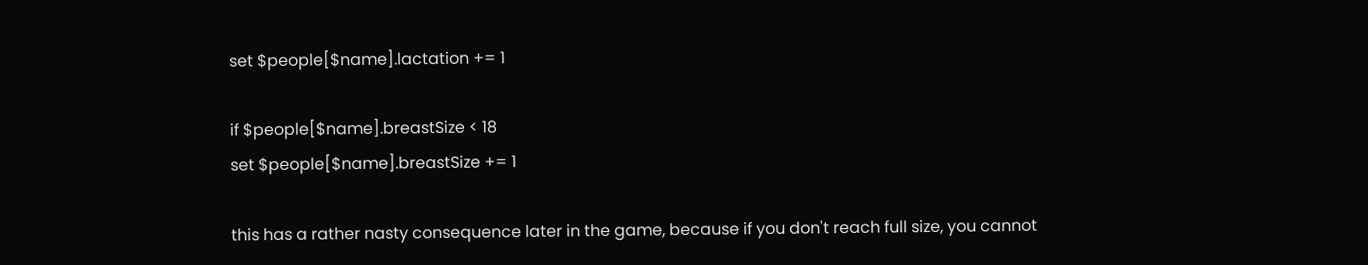set $people[$name].lactation += 1

if $people[$name].breastSize < 18
set $people[$name].breastSize += 1

this has a rather nasty consequence later in the game, because if you don't reach full size, you cannot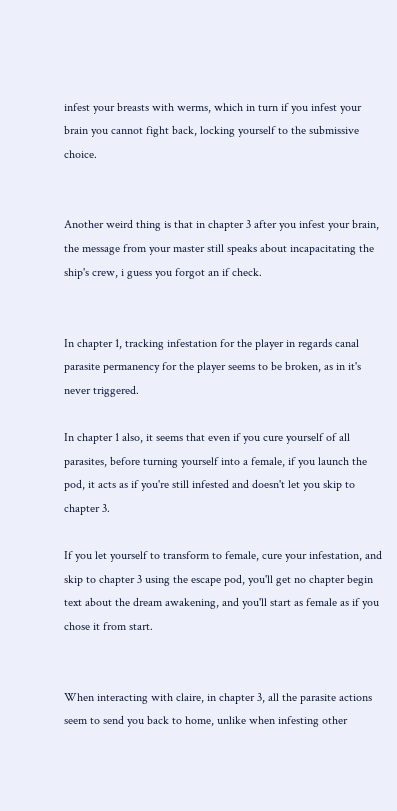infest your breasts with werms, which in turn if you infest your brain you cannot fight back, locking yourself to the submissive choice.


Another weird thing is that in chapter 3 after you infest your brain, the message from your master still speaks about incapacitating the ship's crew, i guess you forgot an if check.


In chapter 1, tracking infestation for the player in regards canal parasite permanency for the player seems to be broken, as in it's never triggered.

In chapter 1 also, it seems that even if you cure yourself of all parasites, before turning yourself into a female, if you launch the pod, it acts as if you're still infested and doesn't let you skip to chapter 3.

If you let yourself to transform to female, cure your infestation, and skip to chapter 3 using the escape pod, you'll get no chapter begin text about the dream awakening, and you'll start as female as if you chose it from start.


When interacting with claire, in chapter 3, all the parasite actions seem to send you back to home, unlike when infesting other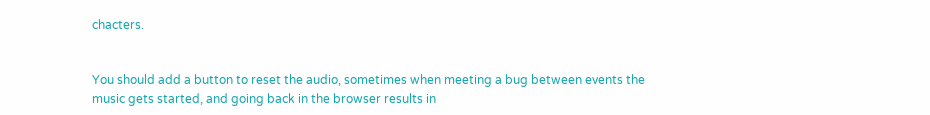chacters.


You should add a button to reset the audio, sometimes when meeting a bug between events the music gets started, and going back in the browser results in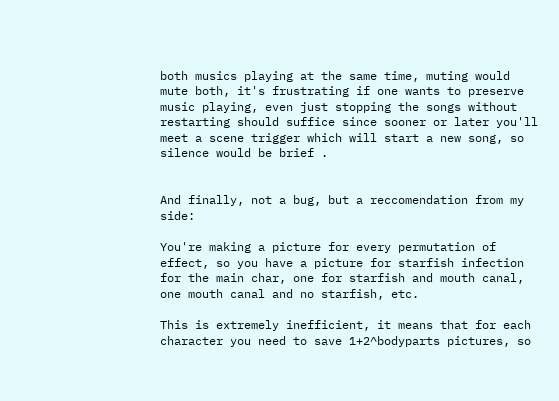both musics playing at the same time, muting would mute both, it's frustrating if one wants to preserve music playing, even just stopping the songs without restarting should suffice since sooner or later you'll meet a scene trigger which will start a new song, so silence would be brief .


And finally, not a bug, but a reccomendation from my side:

You're making a picture for every permutation of effect, so you have a picture for starfish infection for the main char, one for starfish and mouth canal, one mouth canal and no starfish, etc.

This is extremely inefficient, it means that for each character you need to save 1+2^bodyparts pictures, so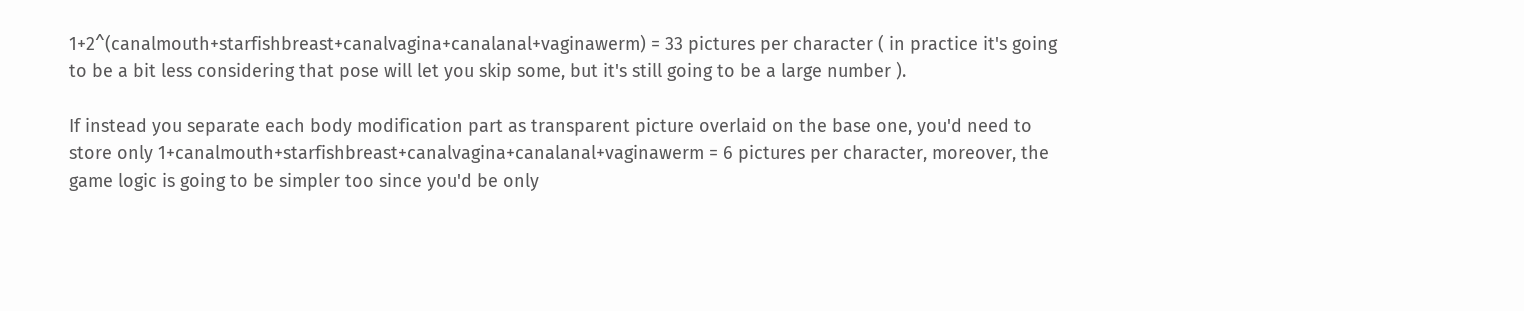1+2^(canalmouth+starfishbreast+canalvagina+canalanal+vaginawerm) = 33 pictures per character ( in practice it's going to be a bit less considering that pose will let you skip some, but it's still going to be a large number ).

If instead you separate each body modification part as transparent picture overlaid on the base one, you'd need to store only 1+canalmouth+starfishbreast+canalvagina+canalanal+vaginawerm = 6 pictures per character, moreover, the game logic is going to be simpler too since you'd be only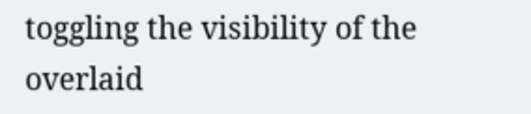toggling the visibility of the overlaid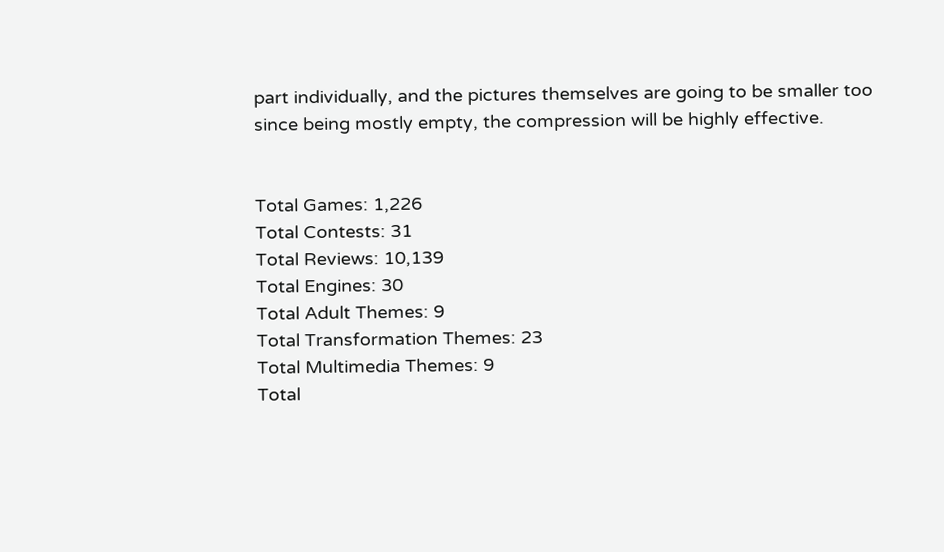part individually, and the pictures themselves are going to be smaller too since being mostly empty, the compression will be highly effective.


Total Games: 1,226
Total Contests: 31
Total Reviews: 10,139
Total Engines: 30
Total Adult Themes: 9
Total Transformation Themes: 23
Total Multimedia Themes: 9
Total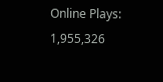Online Plays: 1,955,326